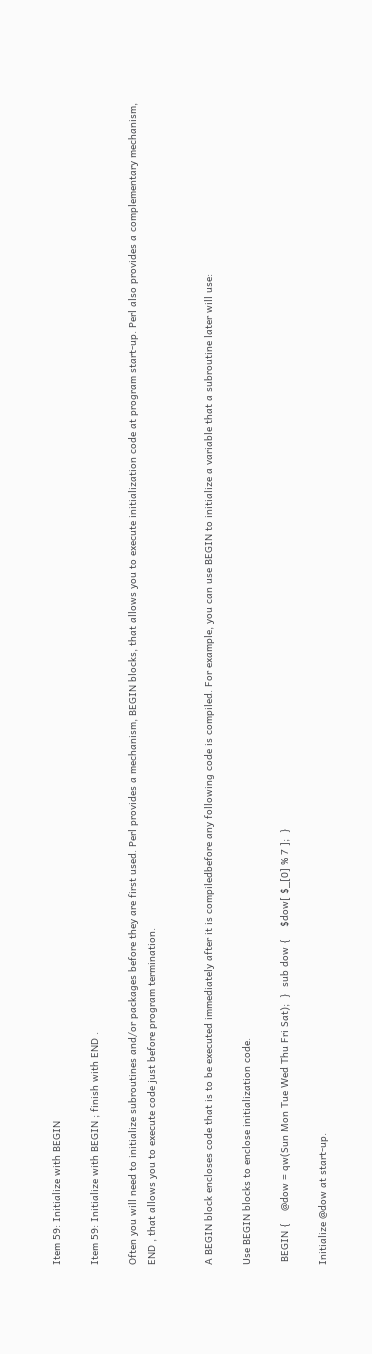Item 59: Initialize with BEGIN

Item 59: Initialize with BEGIN ; finish with END .

Often you will need to initialize subroutines and/or packages before they are first used. Perl provides a mechanism, BEGIN blocks, that allows you to execute initialization code at program start-up. Perl also provides a complementary mechanism, END , that allows you to execute code just before program termination.


A BEGIN block encloses code that is to be executed immediately after it is compiledbefore any following code is compiled. For example, you can use BEGIN to initialize a variable that a subroutine later will use:

Use BEGIN blocks to enclose initialization code.

 BEGIN {    @dow = qw(Sun Mon Tue Wed Thu Fri Sat);  }  sub dow {    $dow[ $_[0] % 7 ];  }

Initialize @dow at start-up.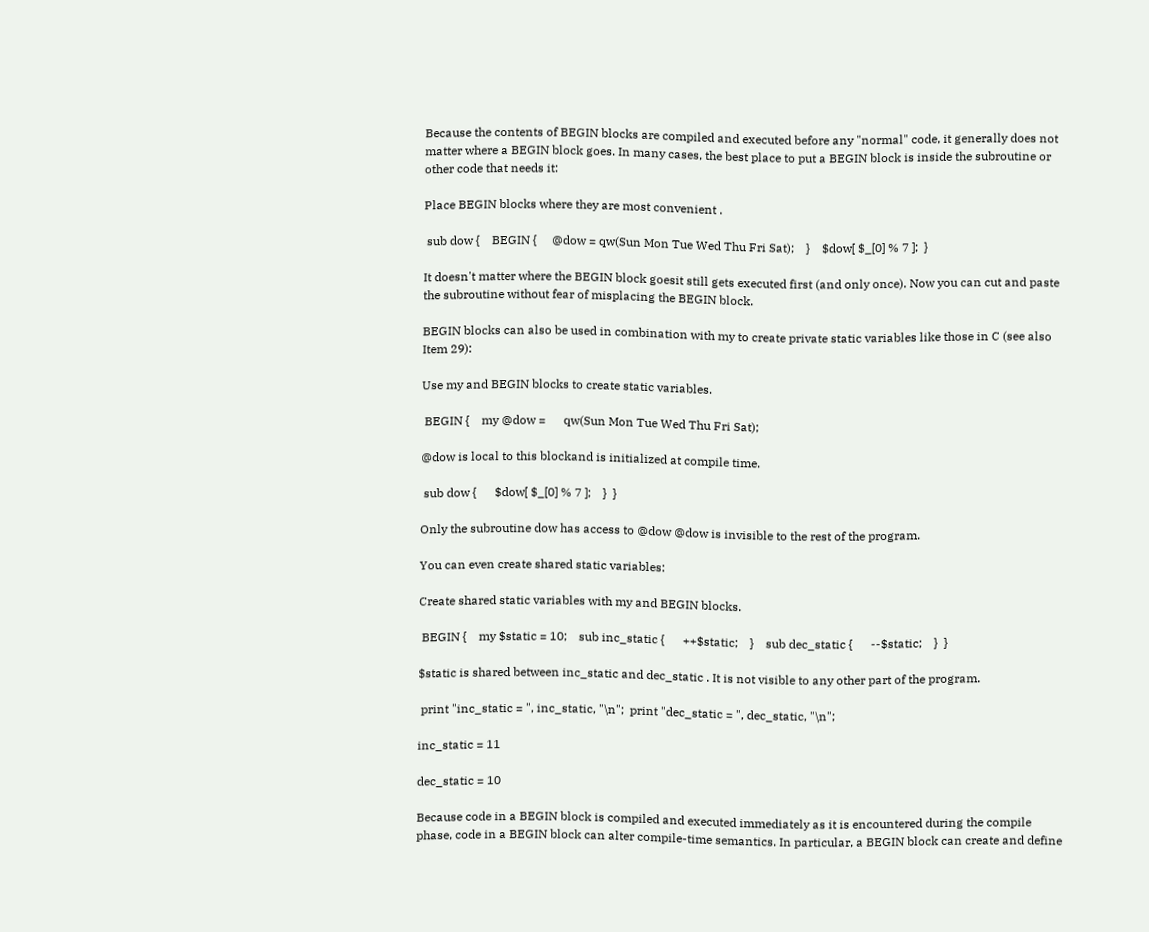Because the contents of BEGIN blocks are compiled and executed before any "normal" code, it generally does not matter where a BEGIN block goes. In many cases, the best place to put a BEGIN block is inside the subroutine or other code that needs it:

Place BEGIN blocks where they are most convenient .

 sub dow {    BEGIN {     @dow = qw(Sun Mon Tue Wed Thu Fri Sat);    }    $dow[ $_[0] % 7 ];  }

It doesn't matter where the BEGIN block goesit still gets executed first (and only once). Now you can cut and paste the subroutine without fear of misplacing the BEGIN block.

BEGIN blocks can also be used in combination with my to create private static variables like those in C (see also Item 29):

Use my and BEGIN blocks to create static variables.

 BEGIN {    my @dow =      qw(Sun Mon Tue Wed Thu Fri Sat);

@dow is local to this blockand is initialized at compile time.

 sub dow {      $dow[ $_[0] % 7 ];    }  }

Only the subroutine dow has access to @dow @dow is invisible to the rest of the program.

You can even create shared static variables:

Create shared static variables with my and BEGIN blocks.

 BEGIN {    my $static = 10;    sub inc_static {      ++$static;    }    sub dec_static {      --$static;    }  }

$static is shared between inc_static and dec_static . It is not visible to any other part of the program.

 print "inc_static = ", inc_static, "\n";  print "dec_static = ", dec_static, "\n";

inc_static = 11

dec_static = 10

Because code in a BEGIN block is compiled and executed immediately as it is encountered during the compile phase, code in a BEGIN block can alter compile-time semantics. In particular, a BEGIN block can create and define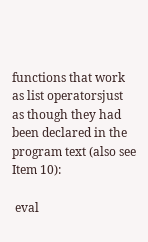functions that work as list operatorsjust as though they had been declared in the program text (also see Item 10):

 eval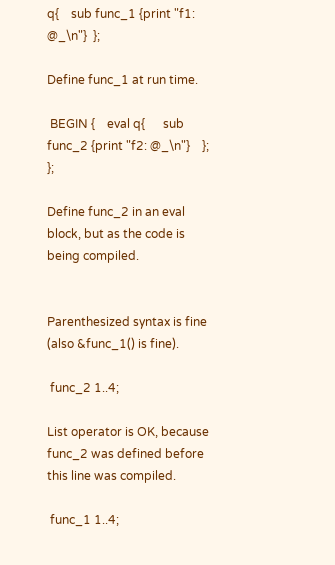q{    sub func_1 {print "f1: @_\n"}  };

Define func_1 at run time.

 BEGIN {    eval q{      sub func_2 {print "f2: @_\n"}    };  };

Define func_2 in an eval block, but as the code is being compiled.


Parenthesized syntax is fine (also &func_1() is fine).

 func_2 1..4;

List operator is OK, because func_2 was defined before this line was compiled.

 func_1 1..4;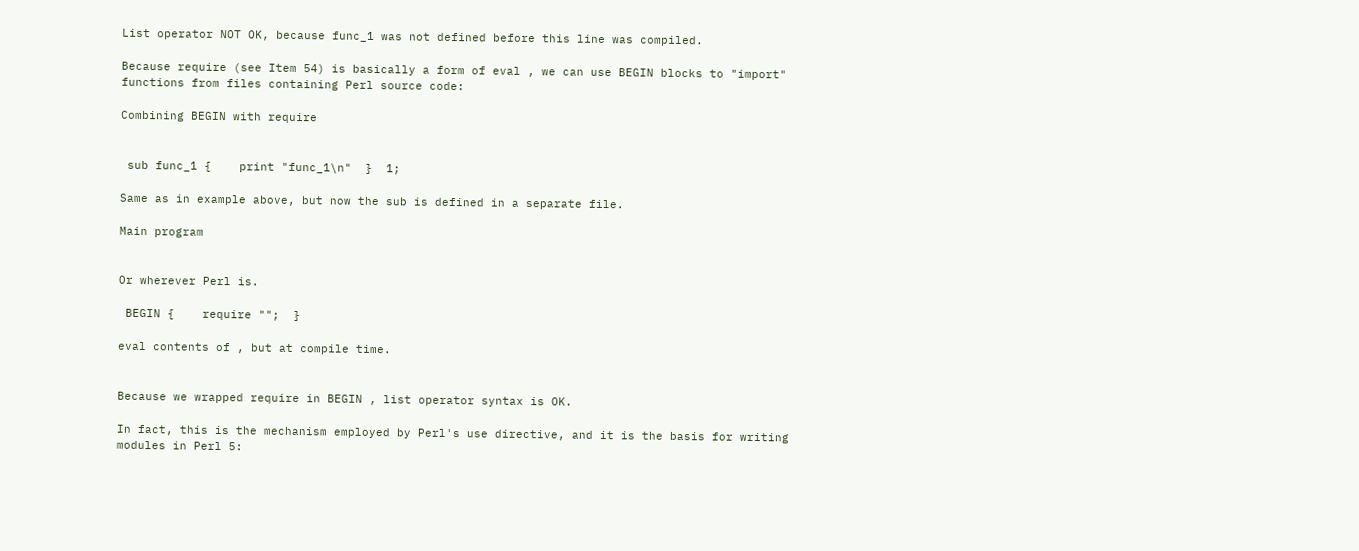List operator NOT OK, because func_1 was not defined before this line was compiled.

Because require (see Item 54) is basically a form of eval , we can use BEGIN blocks to "import" functions from files containing Perl source code:

Combining BEGIN with require


 sub func_1 {    print "func_1\n"  }  1;

Same as in example above, but now the sub is defined in a separate file.

Main program


Or wherever Perl is.

 BEGIN {    require "";  }

eval contents of , but at compile time.


Because we wrapped require in BEGIN , list operator syntax is OK.

In fact, this is the mechanism employed by Perl's use directive, and it is the basis for writing modules in Perl 5: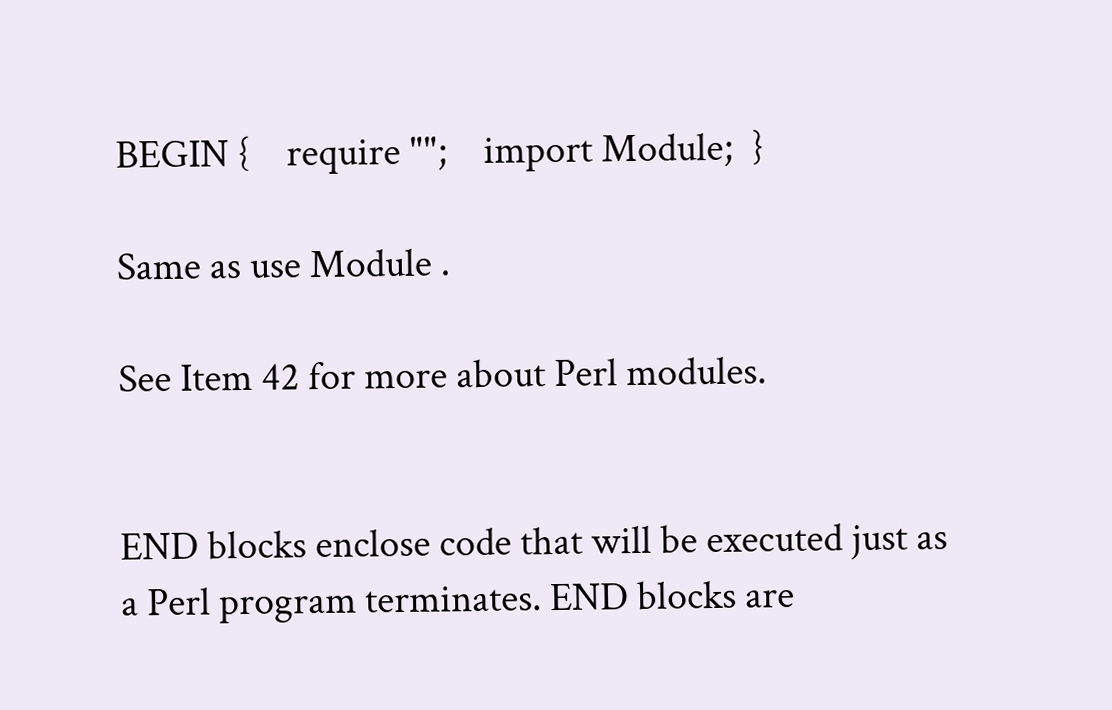BEGIN {    require "";    import Module;  }

Same as use Module .

See Item 42 for more about Perl modules.


END blocks enclose code that will be executed just as a Perl program terminates. END blocks are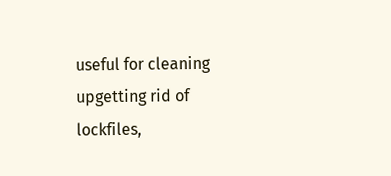useful for cleaning upgetting rid of lockfiles,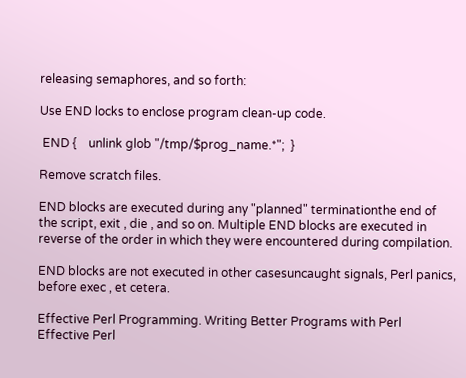releasing semaphores, and so forth:

Use END locks to enclose program clean-up code.

 END {    unlink glob "/tmp/$prog_name.*";  }

Remove scratch files.

END blocks are executed during any "planned" terminationthe end of the script, exit , die , and so on. Multiple END blocks are executed in reverse of the order in which they were encountered during compilation.

END blocks are not executed in other casesuncaught signals, Perl panics, before exec , et cetera.

Effective Perl Programming. Writing Better Programs with Perl
Effective Perl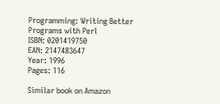Programming: Writing Better Programs with Perl
ISBN: 0201419750
EAN: 2147483647
Year: 1996
Pages: 116

Similar book on Amazon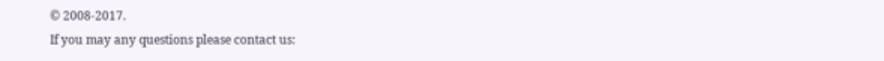© 2008-2017.
If you may any questions please contact us: